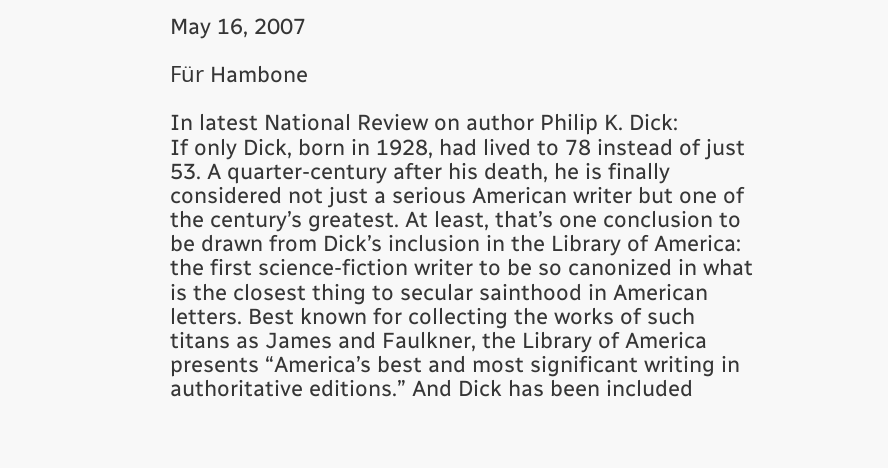May 16, 2007

Für Hambone

In latest National Review on author Philip K. Dick:
If only Dick, born in 1928, had lived to 78 instead of just 53. A quarter-century after his death, he is finally considered not just a serious American writer but one of the century’s greatest. At least, that’s one conclusion to be drawn from Dick’s inclusion in the Library of America: the first science-fiction writer to be so canonized in what is the closest thing to secular sainthood in American letters. Best known for collecting the works of such titans as James and Faulkner, the Library of America presents “America’s best and most significant writing in authoritative editions.” And Dick has been included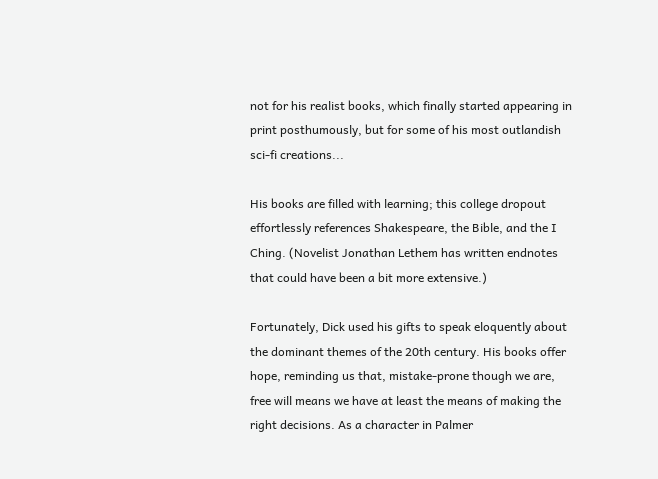not for his realist books, which finally started appearing in print posthumously, but for some of his most outlandish sci-fi creations...

His books are filled with learning; this college dropout effortlessly references Shakespeare, the Bible, and the I Ching. (Novelist Jonathan Lethem has written endnotes that could have been a bit more extensive.)

Fortunately, Dick used his gifts to speak eloquently about the dominant themes of the 20th century. His books offer hope, reminding us that, mistake-prone though we are, free will means we have at least the means of making the right decisions. As a character in Palmer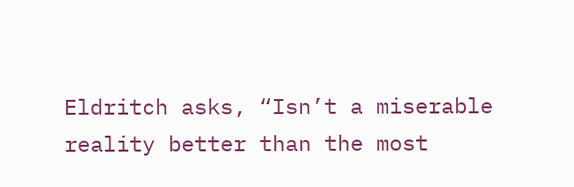Eldritch asks, “Isn’t a miserable reality better than the most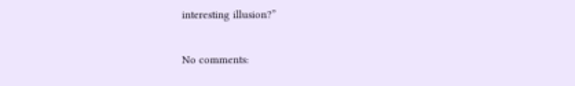interesting illusion?”

No comments: